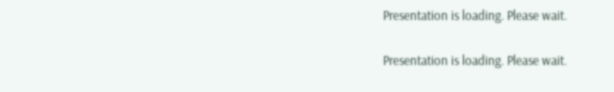Presentation is loading. Please wait.

Presentation is loading. Please wait.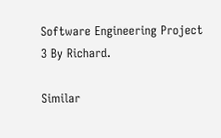Software Engineering Project 3 By Richard.

Similar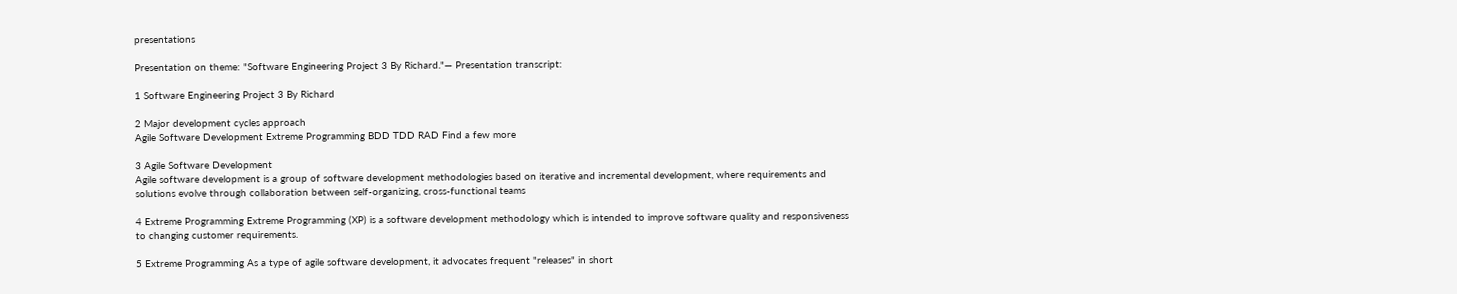presentations

Presentation on theme: "Software Engineering Project 3 By Richard."— Presentation transcript:

1 Software Engineering Project 3 By Richard

2 Major development cycles approach
Agile Software Development Extreme Programming BDD TDD RAD Find a few more

3 Agile Software Development
Agile software development is a group of software development methodologies based on iterative and incremental development, where requirements and solutions evolve through collaboration between self-organizing, cross-functional teams

4 Extreme Programming Extreme Programming (XP) is a software development methodology which is intended to improve software quality and responsiveness to changing customer requirements.

5 Extreme Programming As a type of agile software development, it advocates frequent "releases" in short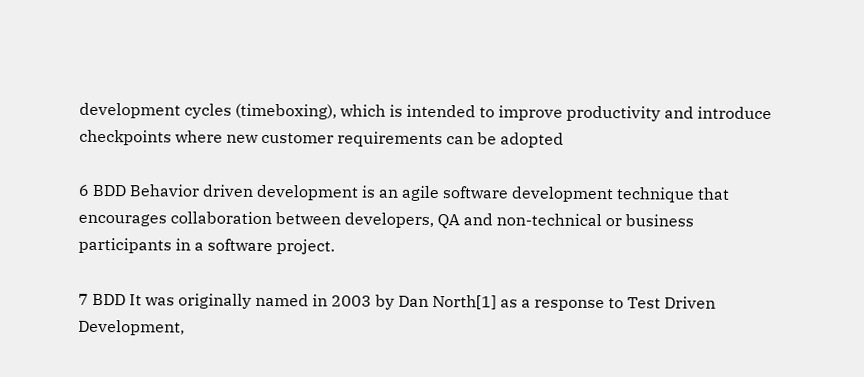development cycles (timeboxing), which is intended to improve productivity and introduce checkpoints where new customer requirements can be adopted

6 BDD Behavior driven development is an agile software development technique that encourages collaboration between developers, QA and non-technical or business participants in a software project.

7 BDD It was originally named in 2003 by Dan North[1] as a response to Test Driven Development,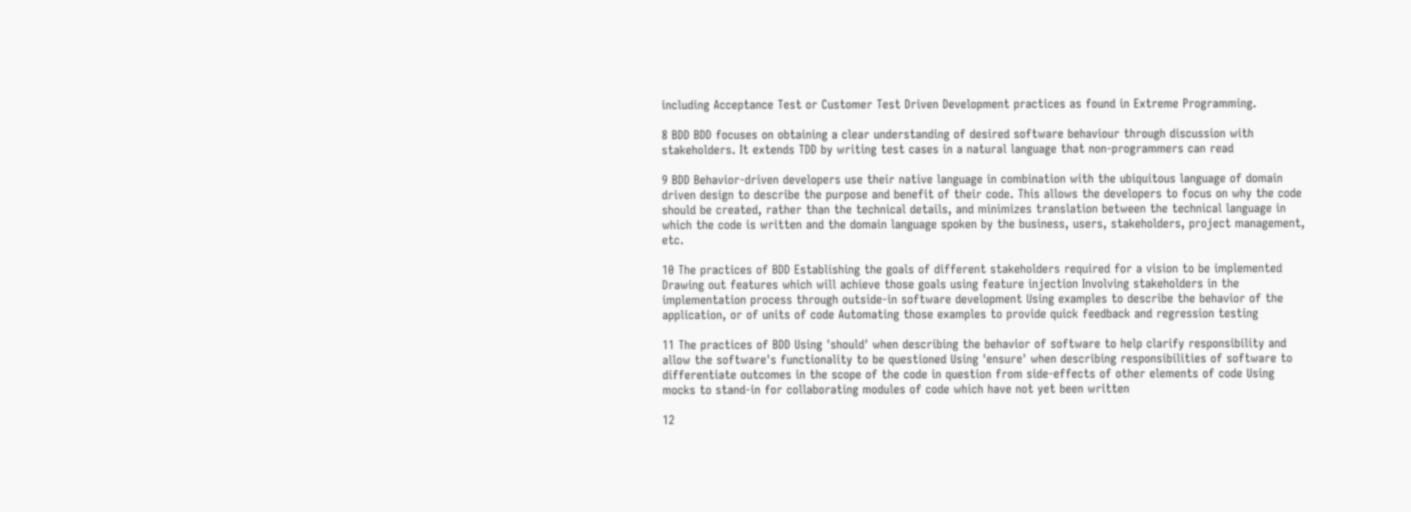including Acceptance Test or Customer Test Driven Development practices as found in Extreme Programming.

8 BDD BDD focuses on obtaining a clear understanding of desired software behaviour through discussion with stakeholders. It extends TDD by writing test cases in a natural language that non-programmers can read

9 BDD Behavior-driven developers use their native language in combination with the ubiquitous language of domain driven design to describe the purpose and benefit of their code. This allows the developers to focus on why the code should be created, rather than the technical details, and minimizes translation between the technical language in which the code is written and the domain language spoken by the business, users, stakeholders, project management, etc.

10 The practices of BDD Establishing the goals of different stakeholders required for a vision to be implemented Drawing out features which will achieve those goals using feature injection Involving stakeholders in the implementation process through outside-in software development Using examples to describe the behavior of the application, or of units of code Automating those examples to provide quick feedback and regression testing

11 The practices of BDD Using 'should' when describing the behavior of software to help clarify responsibility and allow the software's functionality to be questioned Using 'ensure' when describing responsibilities of software to differentiate outcomes in the scope of the code in question from side-effects of other elements of code Using mocks to stand-in for collaborating modules of code which have not yet been written

12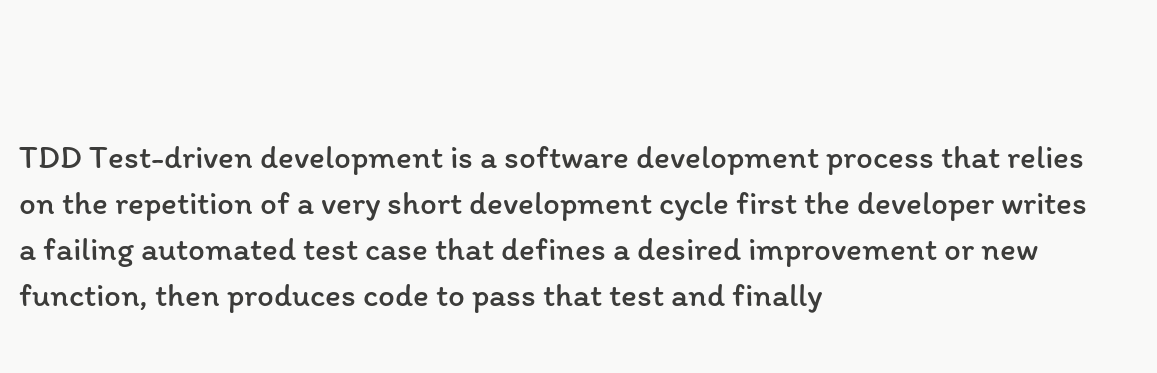TDD Test-driven development is a software development process that relies on the repetition of a very short development cycle first the developer writes a failing automated test case that defines a desired improvement or new function, then produces code to pass that test and finally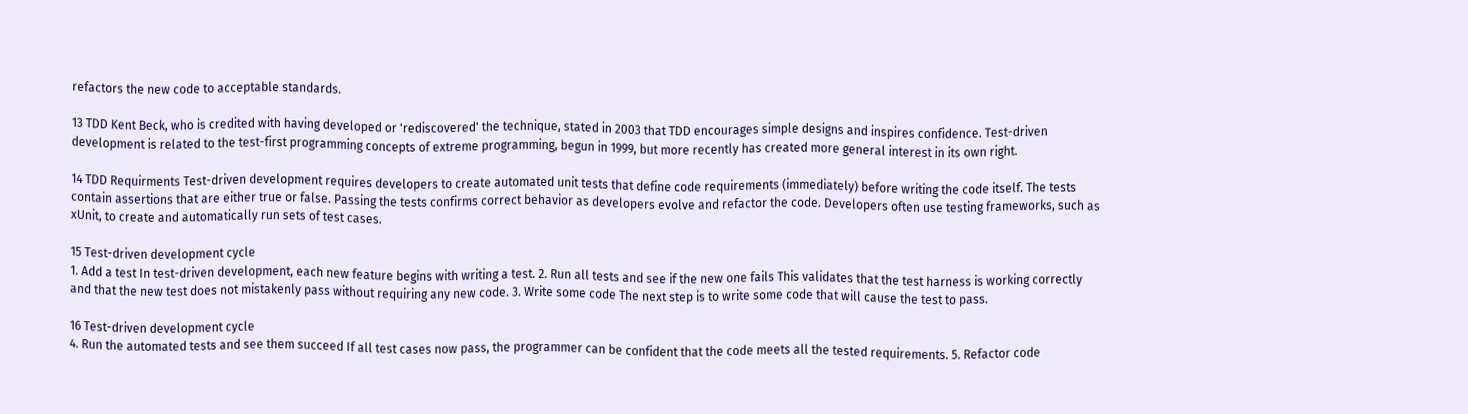refactors the new code to acceptable standards.

13 TDD Kent Beck, who is credited with having developed or 'rediscovered' the technique, stated in 2003 that TDD encourages simple designs and inspires confidence. Test-driven development is related to the test-first programming concepts of extreme programming, begun in 1999, but more recently has created more general interest in its own right.

14 TDD Requirments Test-driven development requires developers to create automated unit tests that define code requirements (immediately) before writing the code itself. The tests contain assertions that are either true or false. Passing the tests confirms correct behavior as developers evolve and refactor the code. Developers often use testing frameworks, such as xUnit, to create and automatically run sets of test cases.

15 Test-driven development cycle
1. Add a test In test-driven development, each new feature begins with writing a test. 2. Run all tests and see if the new one fails This validates that the test harness is working correctly and that the new test does not mistakenly pass without requiring any new code. 3. Write some code The next step is to write some code that will cause the test to pass.

16 Test-driven development cycle
4. Run the automated tests and see them succeed If all test cases now pass, the programmer can be confident that the code meets all the tested requirements. 5. Refactor code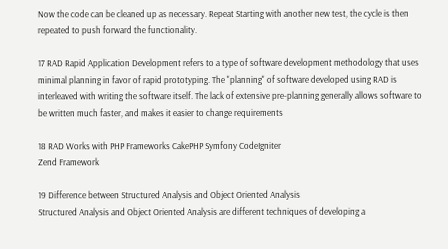Now the code can be cleaned up as necessary. Repeat Starting with another new test, the cycle is then repeated to push forward the functionality.

17 RAD Rapid Application Development refers to a type of software development methodology that uses minimal planning in favor of rapid prototyping. The "planning" of software developed using RAD is interleaved with writing the software itself. The lack of extensive pre-planning generally allows software to be written much faster, and makes it easier to change requirements

18 RAD Works with PHP Frameworks CakePHP Symfony CodeIgniter
Zend Framework

19 Difference between Structured Analysis and Object Oriented Analysis
Structured Analysis and Object Oriented Analysis are different techniques of developing a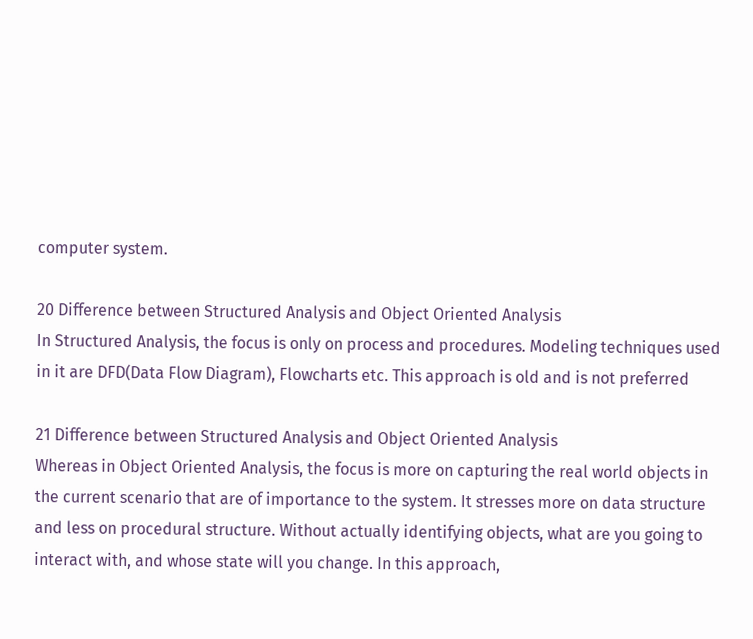computer system.

20 Difference between Structured Analysis and Object Oriented Analysis
In Structured Analysis, the focus is only on process and procedures. Modeling techniques used in it are DFD(Data Flow Diagram), Flowcharts etc. This approach is old and is not preferred

21 Difference between Structured Analysis and Object Oriented Analysis
Whereas in Object Oriented Analysis, the focus is more on capturing the real world objects in the current scenario that are of importance to the system. It stresses more on data structure and less on procedural structure. Without actually identifying objects, what are you going to interact with, and whose state will you change. In this approach,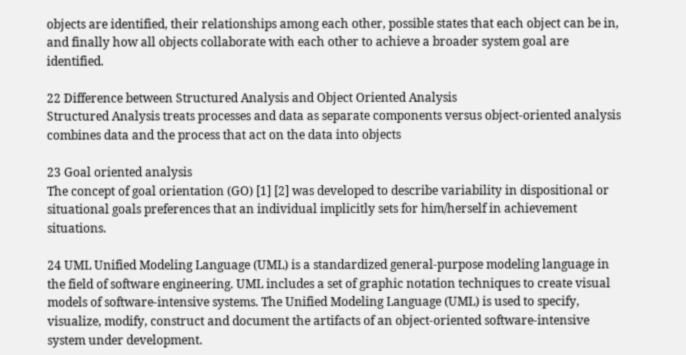objects are identified, their relationships among each other, possible states that each object can be in, and finally how all objects collaborate with each other to achieve a broader system goal are identified.

22 Difference between Structured Analysis and Object Oriented Analysis
Structured Analysis treats processes and data as separate components versus object-oriented analysis combines data and the process that act on the data into objects

23 Goal oriented analysis
The concept of goal orientation (GO) [1] [2] was developed to describe variability in dispositional or situational goals preferences that an individual implicitly sets for him/herself in achievement situations.

24 UML Unified Modeling Language (UML) is a standardized general-purpose modeling language in the field of software engineering. UML includes a set of graphic notation techniques to create visual models of software-intensive systems. The Unified Modeling Language (UML) is used to specify, visualize, modify, construct and document the artifacts of an object-oriented software-intensive system under development.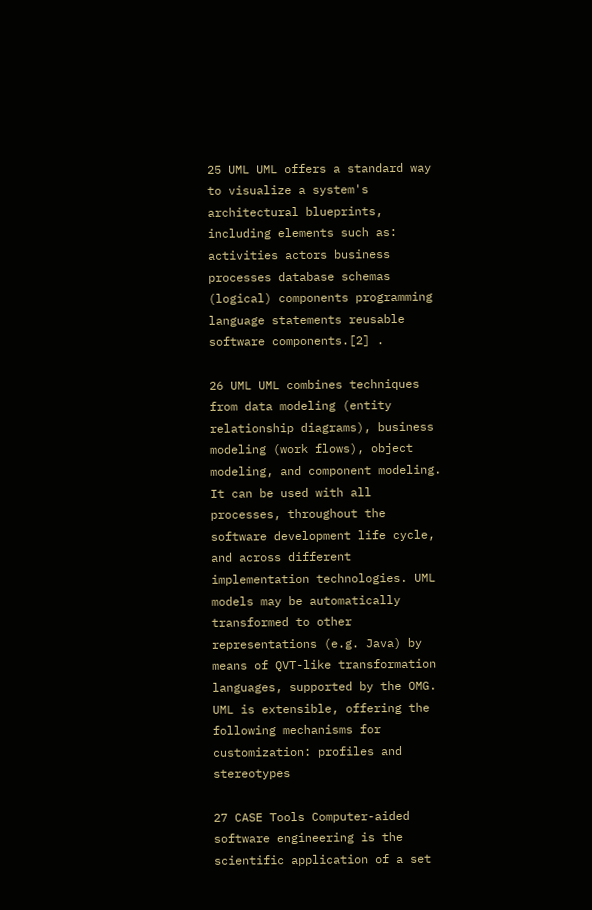25 UML UML offers a standard way to visualize a system's architectural blueprints, including elements such as: activities actors business processes database schemas (logical) components programming language statements reusable software components.[2] .

26 UML UML combines techniques from data modeling (entity relationship diagrams), business modeling (work flows), object modeling, and component modeling. It can be used with all processes, throughout the software development life cycle, and across different implementation technologies. UML models may be automatically transformed to other representations (e.g. Java) by means of QVT-like transformation languages, supported by the OMG. UML is extensible, offering the following mechanisms for customization: profiles and stereotypes

27 CASE Tools Computer-aided software engineering is the scientific application of a set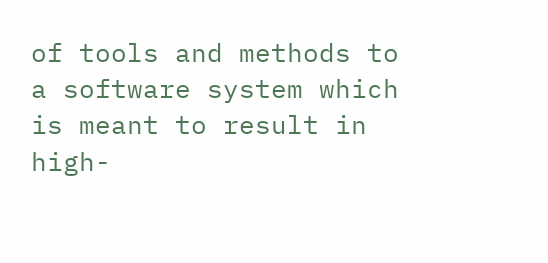of tools and methods to a software system which is meant to result in high-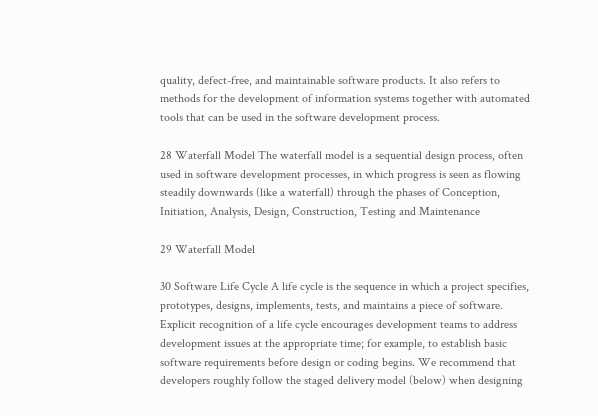quality, defect-free, and maintainable software products. It also refers to methods for the development of information systems together with automated tools that can be used in the software development process.

28 Waterfall Model The waterfall model is a sequential design process, often used in software development processes, in which progress is seen as flowing steadily downwards (like a waterfall) through the phases of Conception, Initiation, Analysis, Design, Construction, Testing and Maintenance

29 Waterfall Model

30 Software Life Cycle A life cycle is the sequence in which a project specifies, prototypes, designs, implements, tests, and maintains a piece of software. Explicit recognition of a life cycle encourages development teams to address development issues at the appropriate time; for example, to establish basic software requirements before design or coding begins. We recommend that developers roughly follow the staged delivery model (below) when designing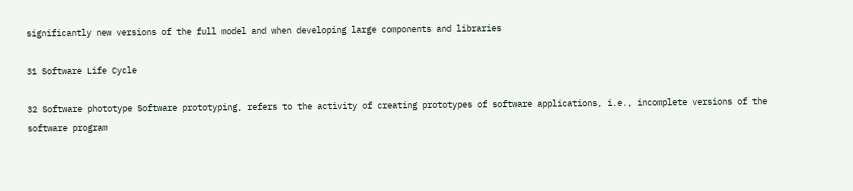significantly new versions of the full model and when developing large components and libraries

31 Software Life Cycle

32 Software phototype Software prototyping, refers to the activity of creating prototypes of software applications, i.e., incomplete versions of the software program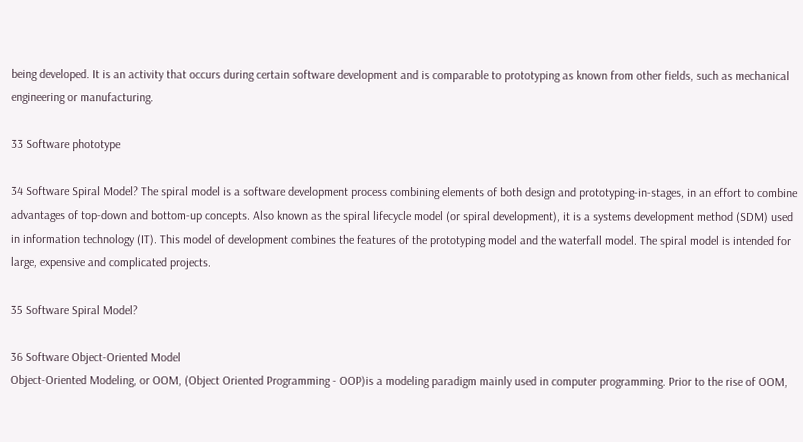being developed. It is an activity that occurs during certain software development and is comparable to prototyping as known from other fields, such as mechanical engineering or manufacturing.

33 Software phototype

34 Software Spiral Model? The spiral model is a software development process combining elements of both design and prototyping-in-stages, in an effort to combine advantages of top-down and bottom-up concepts. Also known as the spiral lifecycle model (or spiral development), it is a systems development method (SDM) used in information technology (IT). This model of development combines the features of the prototyping model and the waterfall model. The spiral model is intended for large, expensive and complicated projects.

35 Software Spiral Model?

36 Software Object-Oriented Model
Object-Oriented Modeling, or OOM, (Object Oriented Programming - OOP)is a modeling paradigm mainly used in computer programming. Prior to the rise of OOM,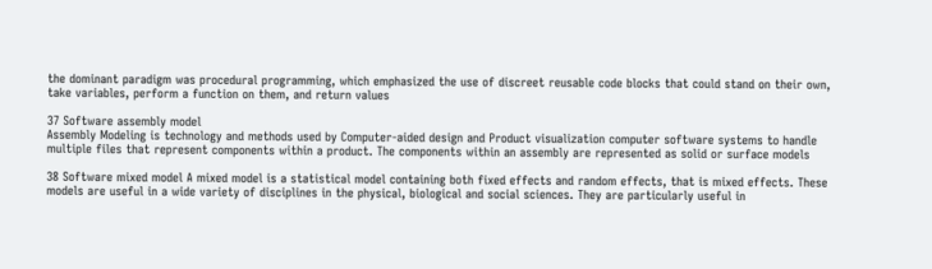the dominant paradigm was procedural programming, which emphasized the use of discreet reusable code blocks that could stand on their own, take variables, perform a function on them, and return values

37 Software assembly model
Assembly Modeling is technology and methods used by Computer-aided design and Product visualization computer software systems to handle multiple files that represent components within a product. The components within an assembly are represented as solid or surface models

38 Software mixed model A mixed model is a statistical model containing both fixed effects and random effects, that is mixed effects. These models are useful in a wide variety of disciplines in the physical, biological and social sciences. They are particularly useful in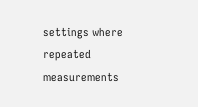settings where repeated measurements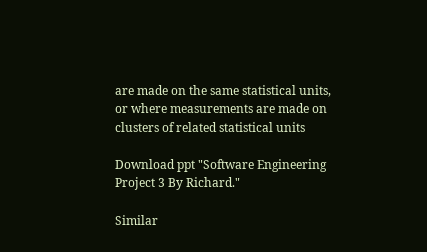are made on the same statistical units, or where measurements are made on clusters of related statistical units

Download ppt "Software Engineering Project 3 By Richard."

Similar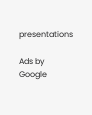presentations

Ads by Google